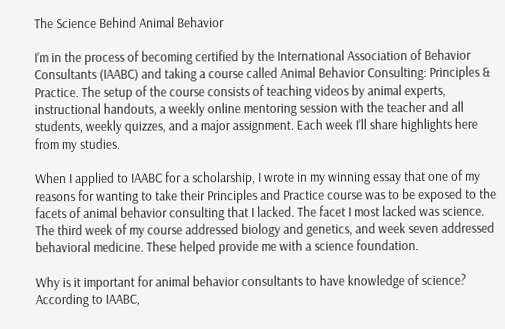The Science Behind Animal Behavior

I’m in the process of becoming certified by the International Association of Behavior Consultants (IAABC) and taking a course called Animal Behavior Consulting: Principles & Practice. The setup of the course consists of teaching videos by animal experts, instructional handouts, a weekly online mentoring session with the teacher and all students, weekly quizzes, and a major assignment. Each week I’ll share highlights here from my studies.

When I applied to IAABC for a scholarship, I wrote in my winning essay that one of my reasons for wanting to take their Principles and Practice course was to be exposed to the facets of animal behavior consulting that I lacked. The facet I most lacked was science. The third week of my course addressed biology and genetics, and week seven addressed behavioral medicine. These helped provide me with a science foundation.

Why is it important for animal behavior consultants to have knowledge of science? According to IAABC,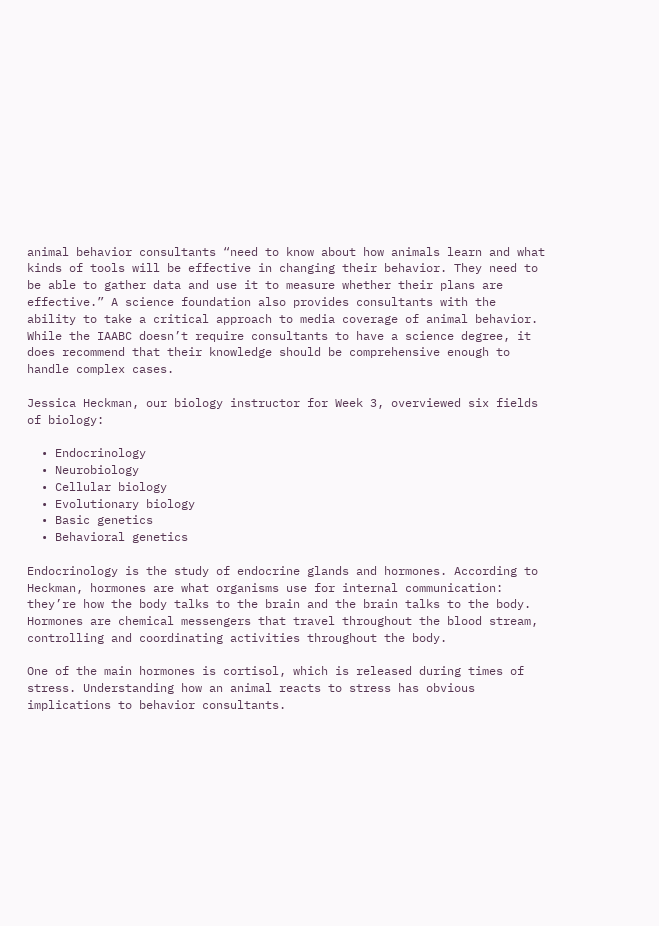animal behavior consultants “need to know about how animals learn and what kinds of tools will be effective in changing their behavior. They need to be able to gather data and use it to measure whether their plans are effective.” A science foundation also provides consultants with the ability to take a critical approach to media coverage of animal behavior. While the IAABC doesn’t require consultants to have a science degree, it does recommend that their knowledge should be comprehensive enough to handle complex cases.

Jessica Heckman, our biology instructor for Week 3, overviewed six fields of biology:

  • Endocrinology
  • Neurobiology
  • Cellular biology
  • Evolutionary biology
  • Basic genetics
  • Behavioral genetics

Endocrinology is the study of endocrine glands and hormones. According to Heckman, hormones are what organisms use for internal communication: they’re how the body talks to the brain and the brain talks to the body. Hormones are chemical messengers that travel throughout the blood stream, controlling and coordinating activities throughout the body.

One of the main hormones is cortisol, which is released during times of stress. Understanding how an animal reacts to stress has obvious implications to behavior consultants.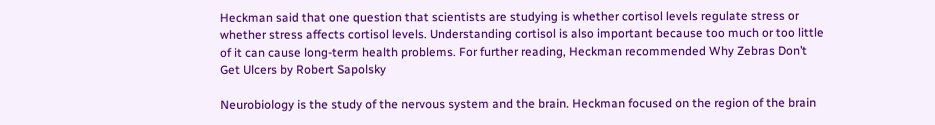Heckman said that one question that scientists are studying is whether cortisol levels regulate stress or whether stress affects cortisol levels. Understanding cortisol is also important because too much or too little of it can cause long-term health problems. For further reading, Heckman recommended Why Zebras Don’t Get Ulcers by Robert Sapolsky

Neurobiology is the study of the nervous system and the brain. Heckman focused on the region of the brain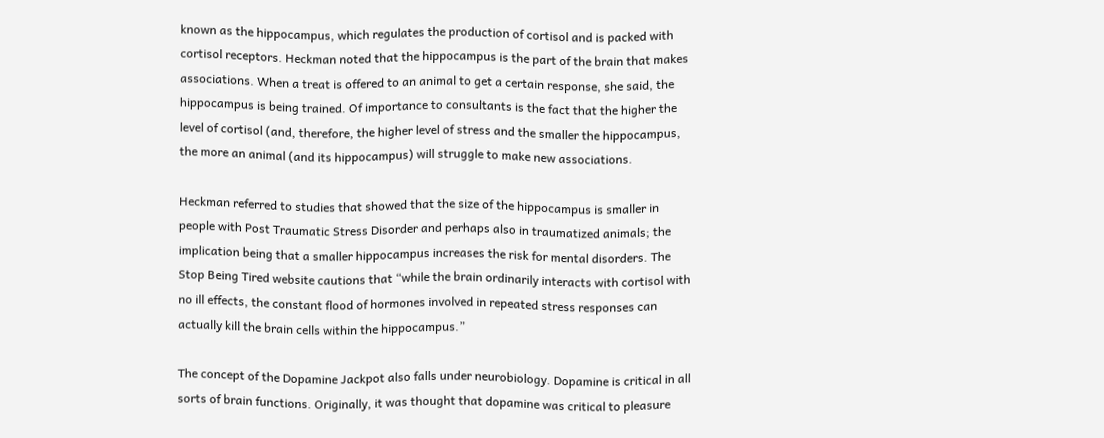known as the hippocampus, which regulates the production of cortisol and is packed with cortisol receptors. Heckman noted that the hippocampus is the part of the brain that makes associations. When a treat is offered to an animal to get a certain response, she said, the hippocampus is being trained. Of importance to consultants is the fact that the higher the level of cortisol (and, therefore, the higher level of stress and the smaller the hippocampus, the more an animal (and its hippocampus) will struggle to make new associations.

Heckman referred to studies that showed that the size of the hippocampus is smaller in people with Post Traumatic Stress Disorder and perhaps also in traumatized animals; the implication being that a smaller hippocampus increases the risk for mental disorders. The Stop Being Tired website cautions that “while the brain ordinarily interacts with cortisol with no ill effects, the constant flood of hormones involved in repeated stress responses can actually kill the brain cells within the hippocampus.”

The concept of the Dopamine Jackpot also falls under neurobiology. Dopamine is critical in all sorts of brain functions. Originally, it was thought that dopamine was critical to pleasure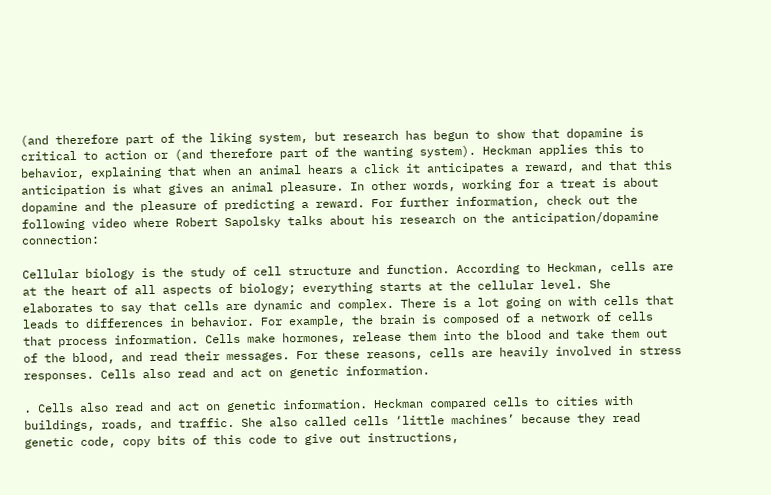(and therefore part of the liking system, but research has begun to show that dopamine is critical to action or (and therefore part of the wanting system). Heckman applies this to behavior, explaining that when an animal hears a click it anticipates a reward, and that this anticipation is what gives an animal pleasure. In other words, working for a treat is about dopamine and the pleasure of predicting a reward. For further information, check out the following video where Robert Sapolsky talks about his research on the anticipation/dopamine connection:

Cellular biology is the study of cell structure and function. According to Heckman, cells are at the heart of all aspects of biology; everything starts at the cellular level. She elaborates to say that cells are dynamic and complex. There is a lot going on with cells that leads to differences in behavior. For example, the brain is composed of a network of cells that process information. Cells make hormones, release them into the blood and take them out of the blood, and read their messages. For these reasons, cells are heavily involved in stress responses. Cells also read and act on genetic information.

. Cells also read and act on genetic information. Heckman compared cells to cities with buildings, roads, and traffic. She also called cells ‘little machines’ because they read genetic code, copy bits of this code to give out instructions,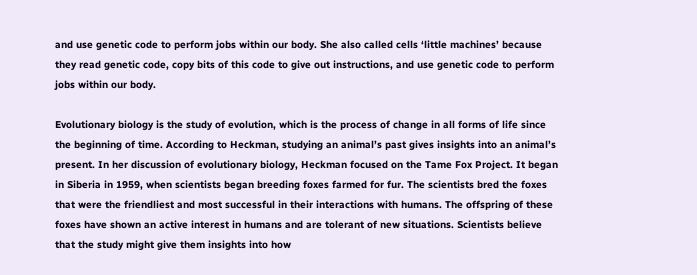and use genetic code to perform jobs within our body. She also called cells ‘little machines’ because they read genetic code, copy bits of this code to give out instructions, and use genetic code to perform jobs within our body.

Evolutionary biology is the study of evolution, which is the process of change in all forms of life since the beginning of time. According to Heckman, studying an animal’s past gives insights into an animal’s present. In her discussion of evolutionary biology, Heckman focused on the Tame Fox Project. It began in Siberia in 1959, when scientists began breeding foxes farmed for fur. The scientists bred the foxes that were the friendliest and most successful in their interactions with humans. The offspring of these foxes have shown an active interest in humans and are tolerant of new situations. Scientists believe that the study might give them insights into how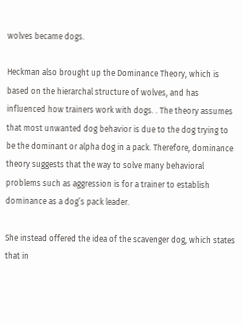wolves became dogs.

Heckman also brought up the Dominance Theory, which is based on the hierarchal structure of wolves, and has influenced how trainers work with dogs. . The theory assumes that most unwanted dog behavior is due to the dog trying to be the dominant or alpha dog in a pack. Therefore, dominance theory suggests that the way to solve many behavioral problems such as aggression is for a trainer to establish dominance as a dog’s pack leader.

She instead offered the idea of the scavenger dog, which states that in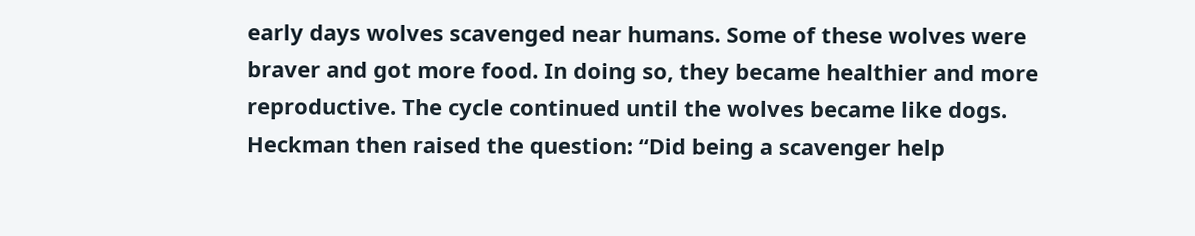early days wolves scavenged near humans. Some of these wolves were braver and got more food. In doing so, they became healthier and more reproductive. The cycle continued until the wolves became like dogs. Heckman then raised the question: “Did being a scavenger help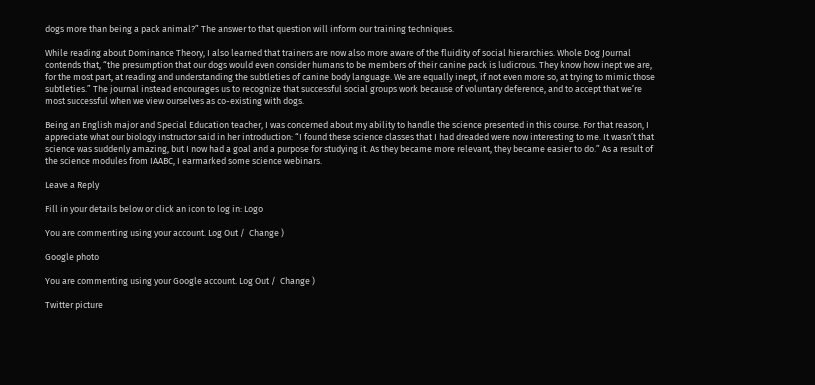dogs more than being a pack animal?” The answer to that question will inform our training techniques.

While reading about Dominance Theory, I also learned that trainers are now also more aware of the fluidity of social hierarchies. Whole Dog Journal contends that, “the presumption that our dogs would even consider humans to be members of their canine pack is ludicrous. They know how inept we are, for the most part, at reading and understanding the subtleties of canine body language. We are equally inept, if not even more so, at trying to mimic those subtleties.” The journal instead encourages us to recognize that successful social groups work because of voluntary deference, and to accept that we’re most successful when we view ourselves as co-existing with dogs.

Being an English major and Special Education teacher, I was concerned about my ability to handle the science presented in this course. For that reason, I appreciate what our biology instructor said in her introduction: “I found these science classes that I had dreaded were now interesting to me. It wasn’t that science was suddenly amazing, but I now had a goal and a purpose for studying it. As they became more relevant, they became easier to do.” As a result of the science modules from IAABC, I earmarked some science webinars.

Leave a Reply

Fill in your details below or click an icon to log in: Logo

You are commenting using your account. Log Out /  Change )

Google photo

You are commenting using your Google account. Log Out /  Change )

Twitter picture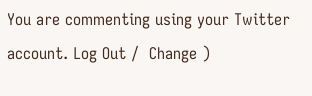You are commenting using your Twitter account. Log Out /  Change )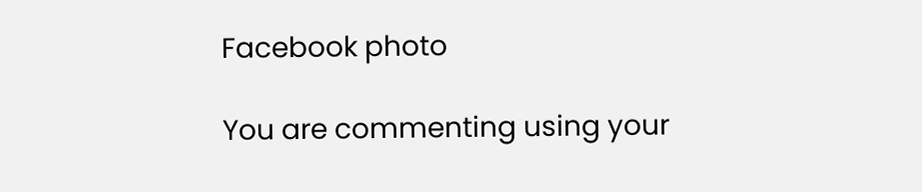Facebook photo

You are commenting using your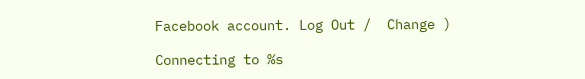Facebook account. Log Out /  Change )

Connecting to %s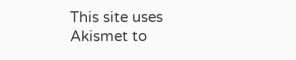This site uses Akismet to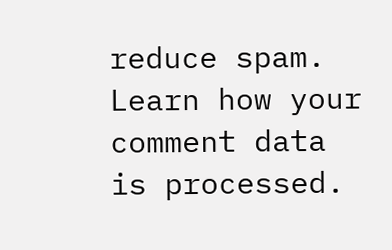reduce spam. Learn how your comment data is processed.